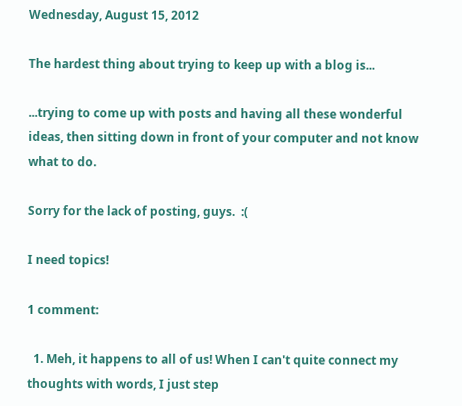Wednesday, August 15, 2012

The hardest thing about trying to keep up with a blog is...

...trying to come up with posts and having all these wonderful ideas, then sitting down in front of your computer and not know what to do.

Sorry for the lack of posting, guys.  :(

I need topics!

1 comment:

  1. Meh, it happens to all of us! When I can't quite connect my thoughts with words, I just step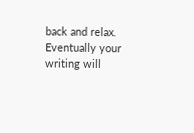back and relax. Eventually your writing will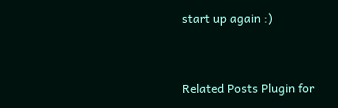start up again :)


Related Posts Plugin for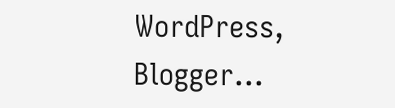WordPress, Blogger...